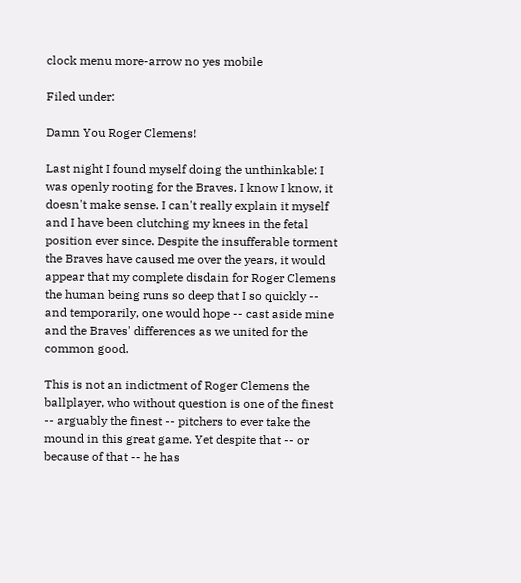clock menu more-arrow no yes mobile

Filed under:

Damn You Roger Clemens!

Last night I found myself doing the unthinkable: I was openly rooting for the Braves. I know I know, it doesn't make sense. I can't really explain it myself and I have been clutching my knees in the fetal position ever since. Despite the insufferable torment the Braves have caused me over the years, it would appear that my complete disdain for Roger Clemens the human being runs so deep that I so quickly -- and temporarily, one would hope -- cast aside mine and the Braves' differences as we united for the common good.

This is not an indictment of Roger Clemens the ballplayer, who without question is one of the finest -- arguably the finest -- pitchers to ever take the mound in this great game. Yet despite that -- or because of that -- he has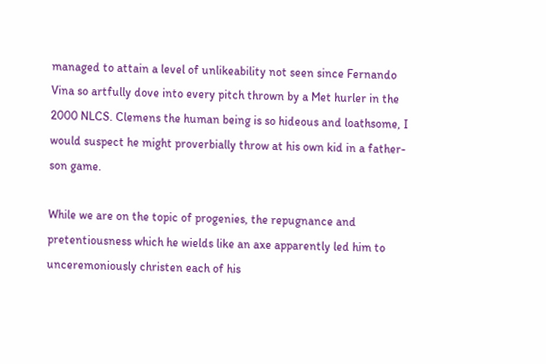managed to attain a level of unlikeability not seen since Fernando Vina so artfully dove into every pitch thrown by a Met hurler in the 2000 NLCS. Clemens the human being is so hideous and loathsome, I would suspect he might proverbially throw at his own kid in a father-son game.

While we are on the topic of progenies, the repugnance and pretentiousness which he wields like an axe apparently led him to unceremoniously christen each of his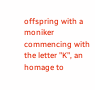offspring with a moniker commencing with the letter "K", an homage to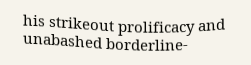his strikeout prolificacy and unabashed borderline-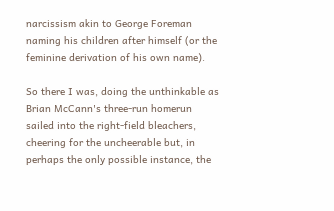narcissism akin to George Foreman naming his children after himself (or the feminine derivation of his own name).

So there I was, doing the unthinkable as Brian McCann's three-run homerun sailed into the right-field bleachers, cheering for the uncheerable but, in perhaps the only possible instance, the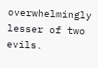overwhelmingly lesser of two evils.